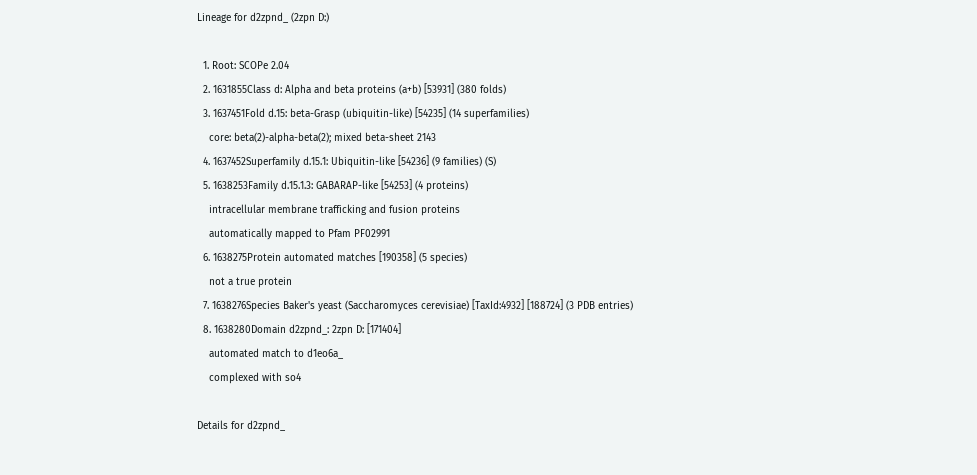Lineage for d2zpnd_ (2zpn D:)

  1. Root: SCOPe 2.04
  2. 1631855Class d: Alpha and beta proteins (a+b) [53931] (380 folds)
  3. 1637451Fold d.15: beta-Grasp (ubiquitin-like) [54235] (14 superfamilies)
    core: beta(2)-alpha-beta(2); mixed beta-sheet 2143
  4. 1637452Superfamily d.15.1: Ubiquitin-like [54236] (9 families) (S)
  5. 1638253Family d.15.1.3: GABARAP-like [54253] (4 proteins)
    intracellular membrane trafficking and fusion proteins
    automatically mapped to Pfam PF02991
  6. 1638275Protein automated matches [190358] (5 species)
    not a true protein
  7. 1638276Species Baker's yeast (Saccharomyces cerevisiae) [TaxId:4932] [188724] (3 PDB entries)
  8. 1638280Domain d2zpnd_: 2zpn D: [171404]
    automated match to d1eo6a_
    complexed with so4

Details for d2zpnd_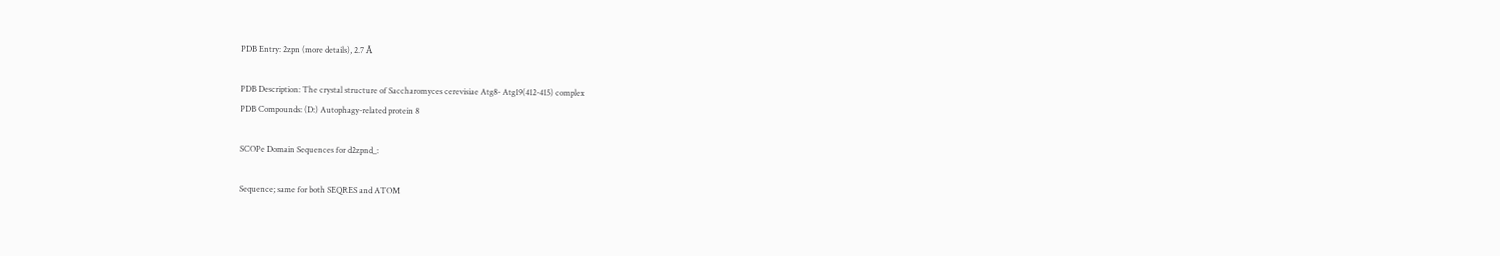PDB Entry: 2zpn (more details), 2.7 Å

PDB Description: The crystal structure of Saccharomyces cerevisiae Atg8- Atg19(412-415) complex
PDB Compounds: (D:) Autophagy-related protein 8

SCOPe Domain Sequences for d2zpnd_:

Sequence; same for both SEQRES and ATOM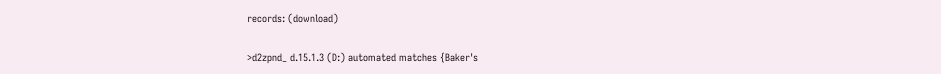records: (download)

>d2zpnd_ d.15.1.3 (D:) automated matches {Baker's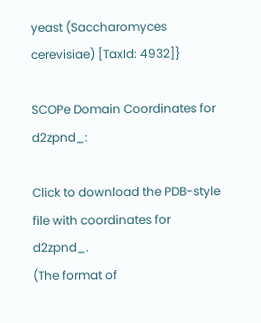yeast (Saccharomyces cerevisiae) [TaxId: 4932]}

SCOPe Domain Coordinates for d2zpnd_:

Click to download the PDB-style file with coordinates for d2zpnd_.
(The format of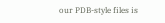our PDB-style files is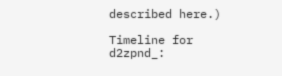described here.)

Timeline for d2zpnd_: